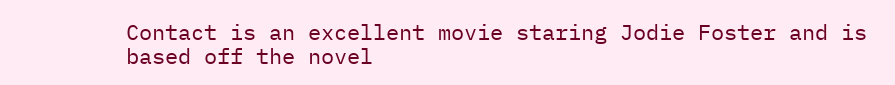Contact is an excellent movie staring Jodie Foster and is based off the novel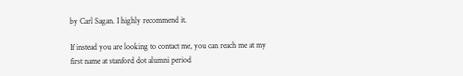by Carl Sagan. I highly recommend it.

If instead you are looking to contact me, you can reach me at my first name at stanford dot alumni period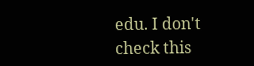edu. I don't check this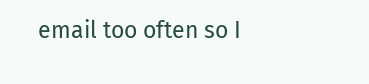email too often so I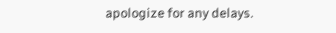apologize for any delays.